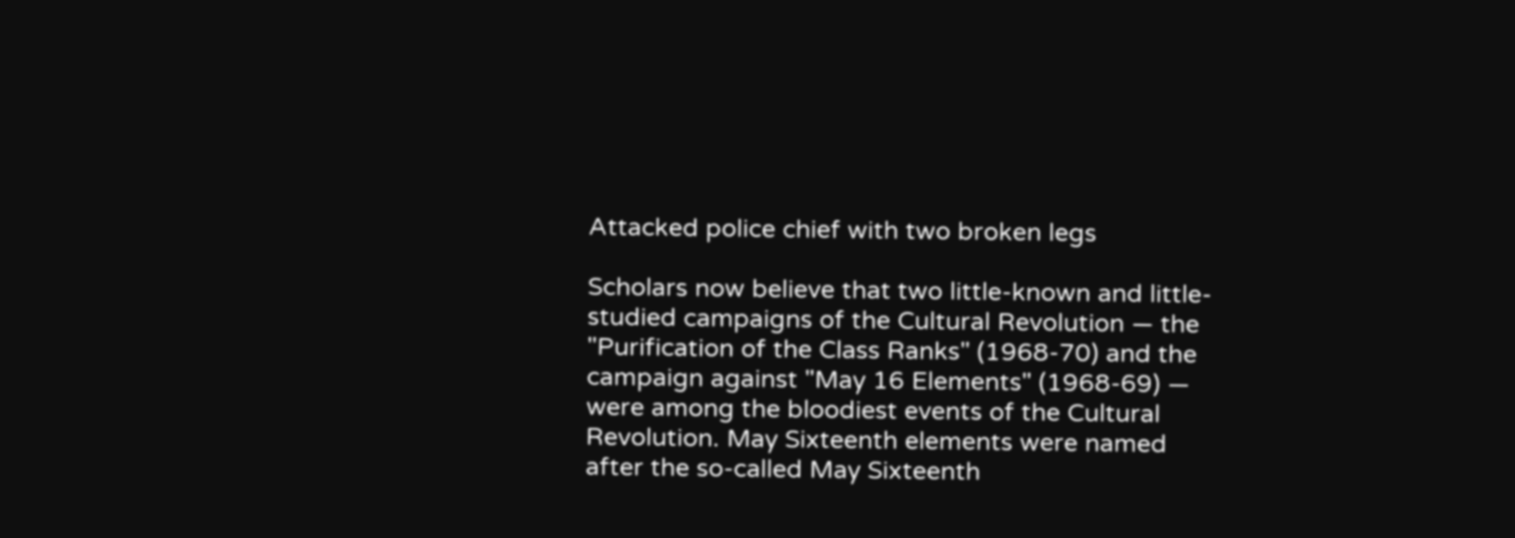Attacked police chief with two broken legs

Scholars now believe that two little-known and little-studied campaigns of the Cultural Revolution — the "Purification of the Class Ranks" (1968-70) and the campaign against "May 16 Elements" (1968-69) — were among the bloodiest events of the Cultural Revolution. May Sixteenth elements were named after the so-called May Sixteenth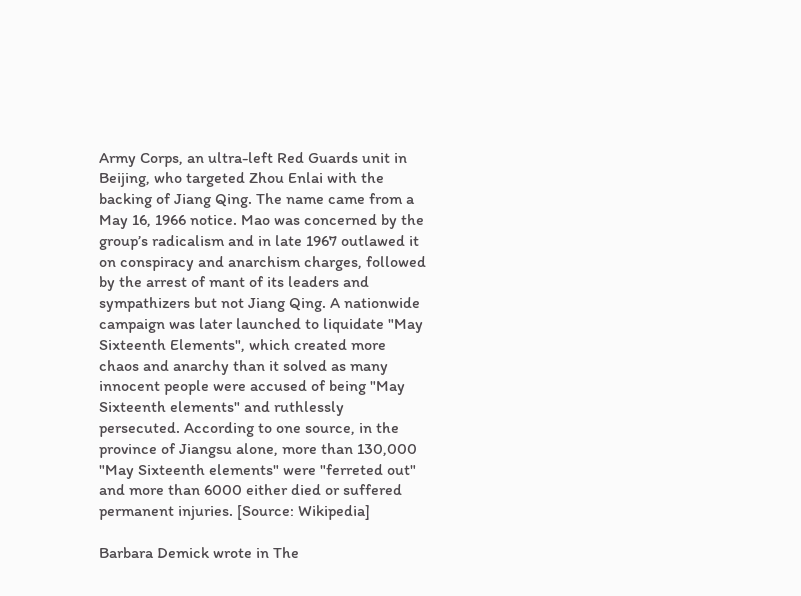Army Corps, an ultra-left Red Guards unit in Beijing, who targeted Zhou Enlai with the backing of Jiang Qing. The name came from a May 16, 1966 notice. Mao was concerned by the group’s radicalism and in late 1967 outlawed it on conspiracy and anarchism charges, followed by the arrest of mant of its leaders and sympathizers but not Jiang Qing. A nationwide campaign was later launched to liquidate "May Sixteenth Elements", which created more chaos and anarchy than it solved as many innocent people were accused of being "May Sixteenth elements" and ruthlessly persecuted. According to one source, in the province of Jiangsu alone, more than 130,000 "May Sixteenth elements" were "ferreted out" and more than 6000 either died or suffered permanent injuries. [Source: Wikipedia]

Barbara Demick wrote in The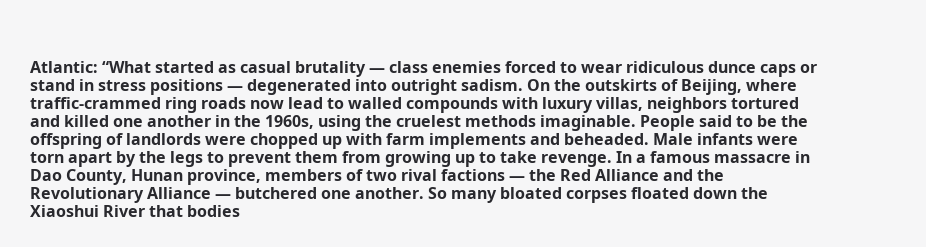Atlantic: “What started as casual brutality — class enemies forced to wear ridiculous dunce caps or stand in stress positions — degenerated into outright sadism. On the outskirts of Beijing, where traffic-crammed ring roads now lead to walled compounds with luxury villas, neighbors tortured and killed one another in the 1960s, using the cruelest methods imaginable. People said to be the offspring of landlords were chopped up with farm implements and beheaded. Male infants were torn apart by the legs to prevent them from growing up to take revenge. In a famous massacre in Dao County, Hunan province, members of two rival factions — the Red Alliance and the Revolutionary Alliance — butchered one another. So many bloated corpses floated down the Xiaoshui River that bodies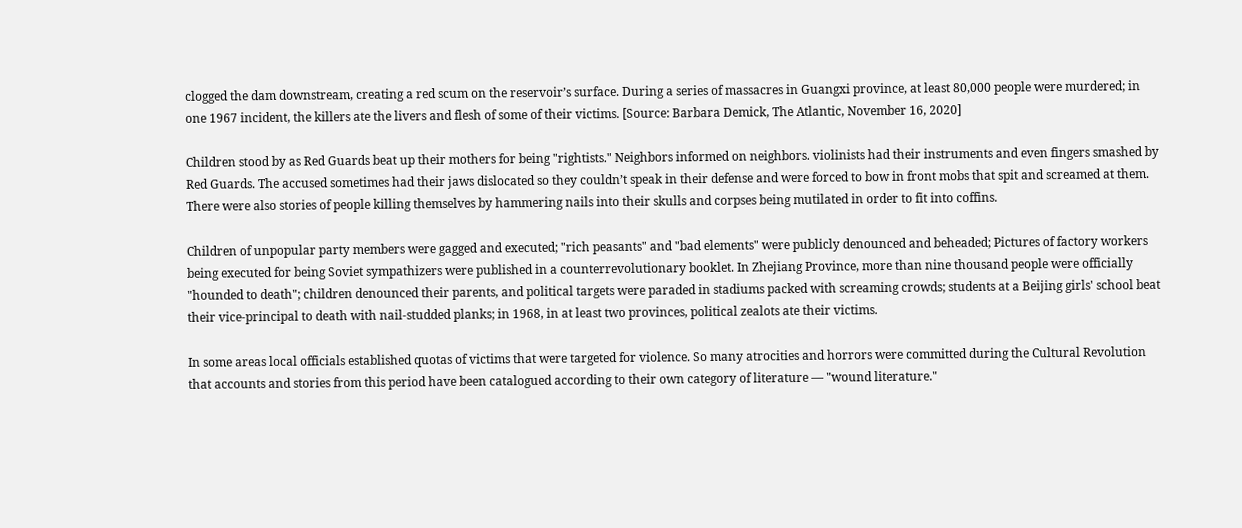clogged the dam downstream, creating a red scum on the reservoir’s surface. During a series of massacres in Guangxi province, at least 80,000 people were murdered; in one 1967 incident, the killers ate the livers and flesh of some of their victims. [Source: Barbara Demick, The Atlantic, November 16, 2020]

Children stood by as Red Guards beat up their mothers for being "rightists." Neighbors informed on neighbors. violinists had their instruments and even fingers smashed by Red Guards. The accused sometimes had their jaws dislocated so they couldn’t speak in their defense and were forced to bow in front mobs that spit and screamed at them. There were also stories of people killing themselves by hammering nails into their skulls and corpses being mutilated in order to fit into coffins.

Children of unpopular party members were gagged and executed; "rich peasants" and "bad elements" were publicly denounced and beheaded; Pictures of factory workers being executed for being Soviet sympathizers were published in a counterrevolutionary booklet. In Zhejiang Province, more than nine thousand people were officially "hounded to death"; children denounced their parents, and political targets were paraded in stadiums packed with screaming crowds; students at a Beijing girls' school beat their vice-principal to death with nail-studded planks; in 1968, in at least two provinces, political zealots ate their victims.

In some areas local officials established quotas of victims that were targeted for violence. So many atrocities and horrors were committed during the Cultural Revolution that accounts and stories from this period have been catalogued according to their own category of literature — "wound literature."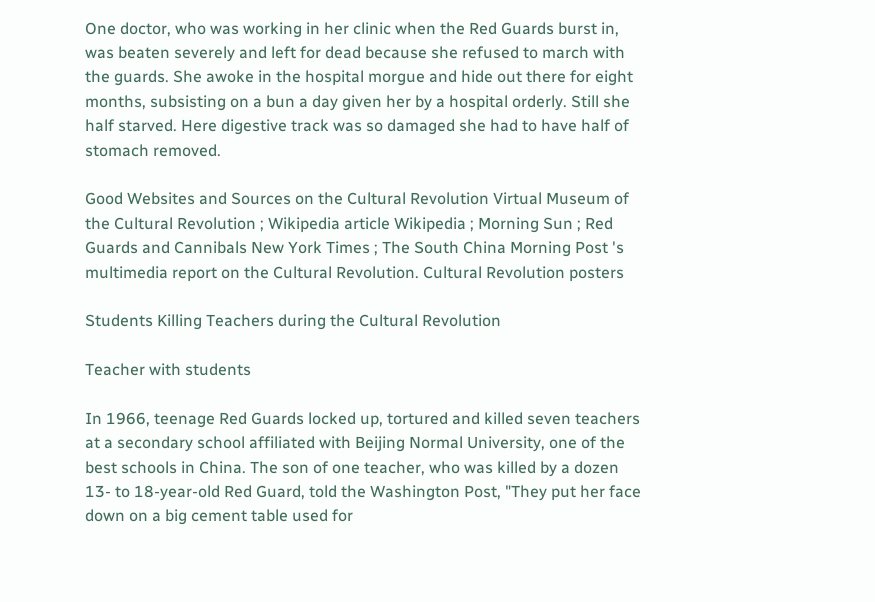One doctor, who was working in her clinic when the Red Guards burst in, was beaten severely and left for dead because she refused to march with the guards. She awoke in the hospital morgue and hide out there for eight months, subsisting on a bun a day given her by a hospital orderly. Still she half starved. Here digestive track was so damaged she had to have half of stomach removed.

Good Websites and Sources on the Cultural Revolution Virtual Museum of the Cultural Revolution ; Wikipedia article Wikipedia ; Morning Sun ; Red Guards and Cannibals New York Times ; The South China Morning Post 's multimedia report on the Cultural Revolution. Cultural Revolution posters

Students Killing Teachers during the Cultural Revolution

Teacher with students

In 1966, teenage Red Guards locked up, tortured and killed seven teachers at a secondary school affiliated with Beijing Normal University, one of the best schools in China. The son of one teacher, who was killed by a dozen 13- to 18-year-old Red Guard, told the Washington Post, "They put her face down on a big cement table used for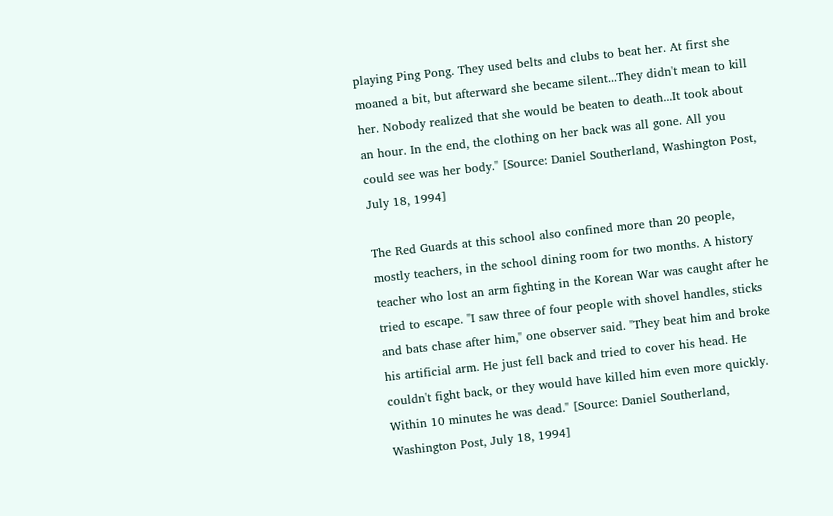playing Ping Pong. They used belts and clubs to beat her. At first she moaned a bit, but afterward she became silent...They didn't mean to kill her. Nobody realized that she would be beaten to death...It took about an hour. In the end, the clothing on her back was all gone. All you could see was her body." [Source: Daniel Southerland, Washington Post, July 18, 1994]

The Red Guards at this school also confined more than 20 people, mostly teachers, in the school dining room for two months. A history teacher who lost an arm fighting in the Korean War was caught after he tried to escape. "I saw three of four people with shovel handles, sticks and bats chase after him," one observer said. "They beat him and broke his artificial arm. He just fell back and tried to cover his head. He couldn't fight back, or they would have killed him even more quickly. Within 10 minutes he was dead." [Source: Daniel Southerland, Washington Post, July 18, 1994]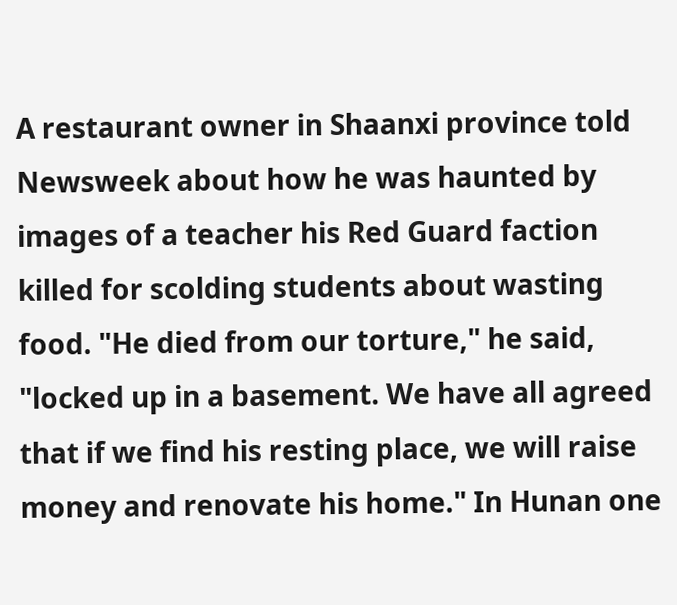A restaurant owner in Shaanxi province told Newsweek about how he was haunted by images of a teacher his Red Guard faction killed for scolding students about wasting food. "He died from our torture," he said, "locked up in a basement. We have all agreed that if we find his resting place, we will raise money and renovate his home." In Hunan one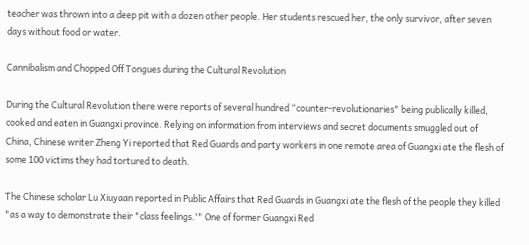teacher was thrown into a deep pit with a dozen other people. Her students rescued her, the only survivor, after seven days without food or water.

Cannibalism and Chopped Off Tongues during the Cultural Revolution

During the Cultural Revolution there were reports of several hundred “counter-revolutionaries" being publically killed, cooked and eaten in Guangxi province. Relying on information from interviews and secret documents smuggled out of China, Chinese writer Zheng Yi reported that Red Guards and party workers in one remote area of Guangxi ate the flesh of some 100 victims they had tortured to death.

The Chinese scholar Lu Xiuyaan reported in Public Affairs that Red Guards in Guangxi ate the flesh of the people they killed "as a way to demonstrate their "class feelings.'" One of former Guangxi Red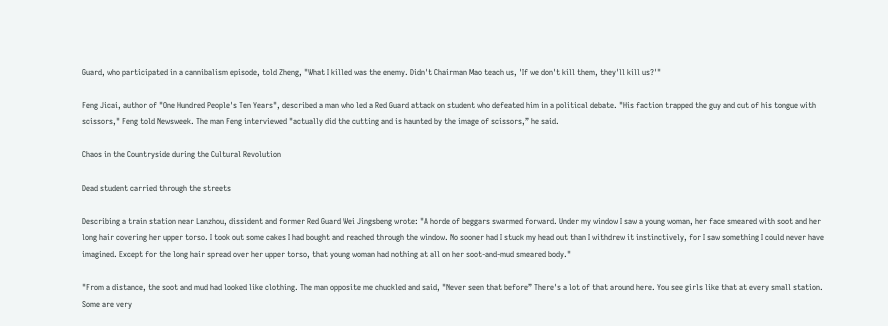Guard, who participated in a cannibalism episode, told Zheng, "What I killed was the enemy. Didn't Chairman Mao teach us, 'If we don't kill them, they'll kill us?'"

Feng Jicai, author of "One Hundred People's Ten Years", described a man who led a Red Guard attack on student who defeated him in a political debate. "His faction trapped the guy and cut of his tongue with scissors," Feng told Newsweek. The man Feng interviewed "actually did the cutting and is haunted by the image of scissors,” he said.

Chaos in the Countryside during the Cultural Revolution

Dead student carried through the streets

Describing a train station near Lanzhou, dissident and former Red Guard Wei Jingsbeng wrote: "A horde of beggars swarmed forward. Under my window I saw a young woman, her face smeared with soot and her long hair covering her upper torso. I took out some cakes I had bought and reached through the window. No sooner had I stuck my head out than I withdrew it instinctively, for I saw something I could never have imagined. Except for the long hair spread over her upper torso, that young woman had nothing at all on her soot-and-mud smeared body."

"From a distance, the soot and mud had looked like clothing. The man opposite me chuckled and said, "Never seen that before” There's a lot of that around here. You see girls like that at every small station. Some are very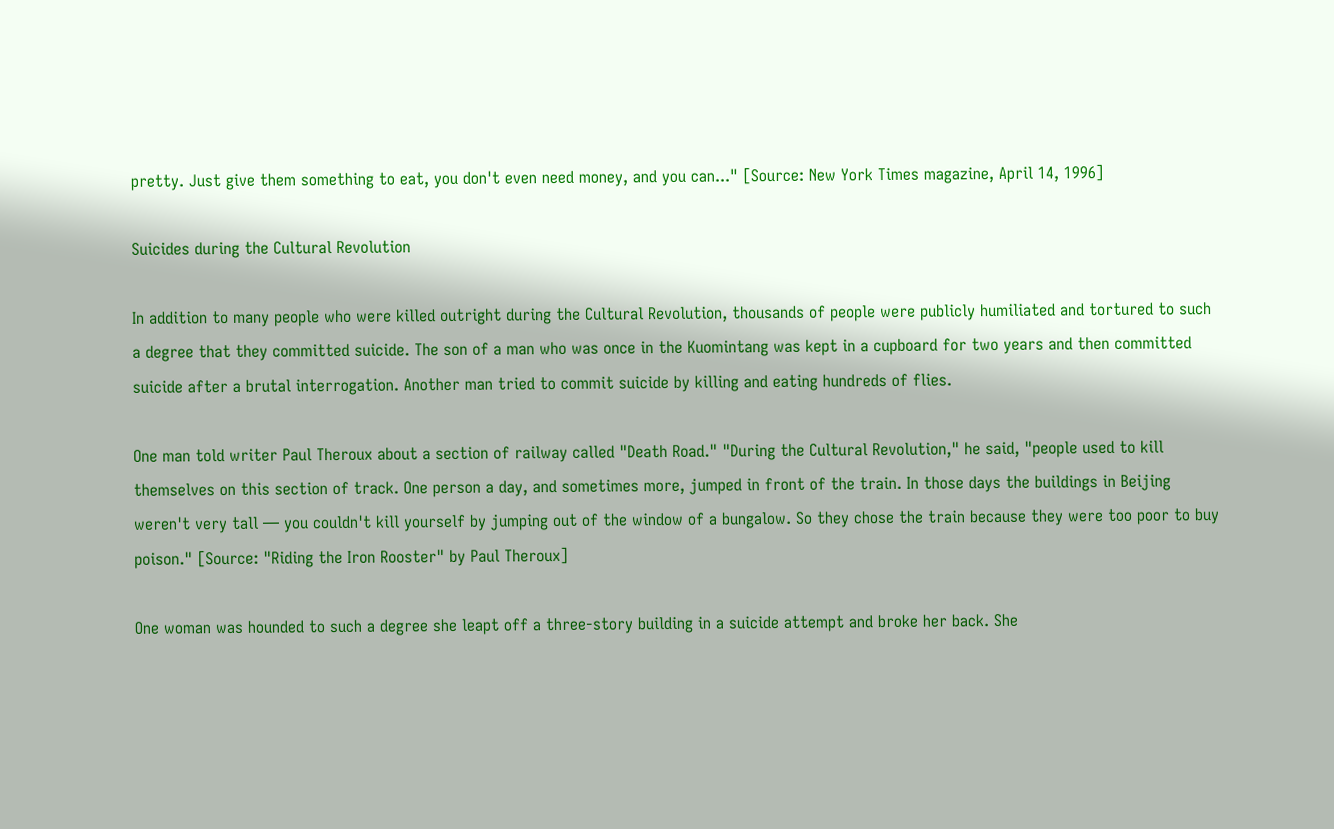pretty. Just give them something to eat, you don't even need money, and you can..." [Source: New York Times magazine, April 14, 1996]

Suicides during the Cultural Revolution

In addition to many people who were killed outright during the Cultural Revolution, thousands of people were publicly humiliated and tortured to such a degree that they committed suicide. The son of a man who was once in the Kuomintang was kept in a cupboard for two years and then committed suicide after a brutal interrogation. Another man tried to commit suicide by killing and eating hundreds of flies.

One man told writer Paul Theroux about a section of railway called "Death Road." "During the Cultural Revolution," he said, "people used to kill themselves on this section of track. One person a day, and sometimes more, jumped in front of the train. In those days the buildings in Beijing weren't very tall — you couldn't kill yourself by jumping out of the window of a bungalow. So they chose the train because they were too poor to buy poison." [Source: "Riding the Iron Rooster" by Paul Theroux]

One woman was hounded to such a degree she leapt off a three-story building in a suicide attempt and broke her back. She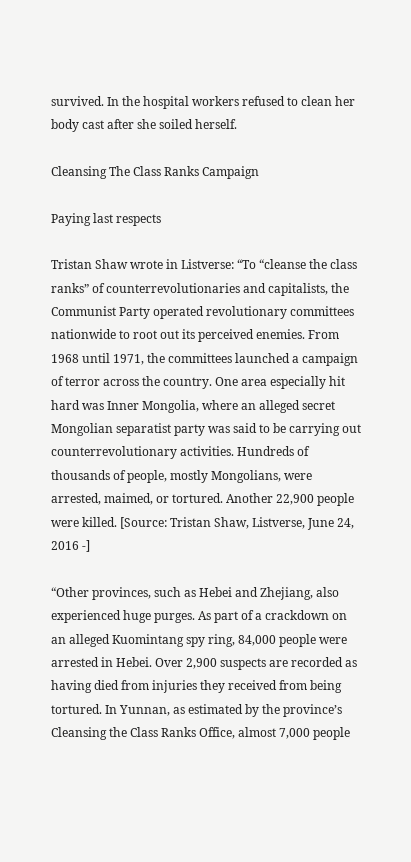survived. In the hospital workers refused to clean her body cast after she soiled herself.

Cleansing The Class Ranks Campaign

Paying last respects

Tristan Shaw wrote in Listverse: “To “cleanse the class ranks” of counterrevolutionaries and capitalists, the Communist Party operated revolutionary committees nationwide to root out its perceived enemies. From 1968 until 1971, the committees launched a campaign of terror across the country. One area especially hit hard was Inner Mongolia, where an alleged secret Mongolian separatist party was said to be carrying out counterrevolutionary activities. Hundreds of thousands of people, mostly Mongolians, were arrested, maimed, or tortured. Another 22,900 people were killed. [Source: Tristan Shaw, Listverse, June 24, 2016 -]

“Other provinces, such as Hebei and Zhejiang, also experienced huge purges. As part of a crackdown on an alleged Kuomintang spy ring, 84,000 people were arrested in Hebei. Over 2,900 suspects are recorded as having died from injuries they received from being tortured. In Yunnan, as estimated by the province’s Cleansing the Class Ranks Office, almost 7,000 people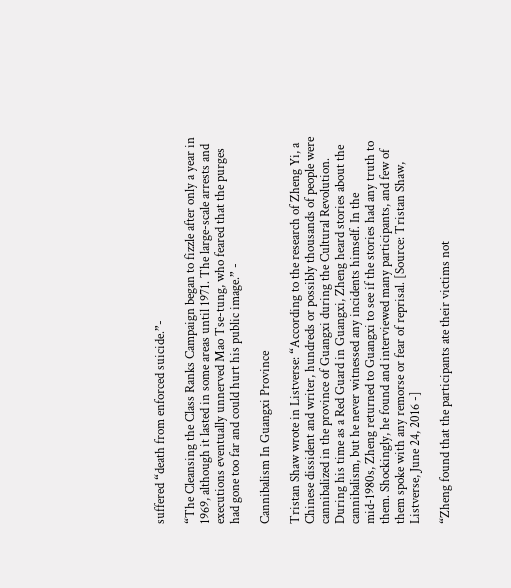suffered “death from enforced suicide.”-

“The Cleansing the Class Ranks Campaign began to fizzle after only a year in 1969, although it lasted in some areas until 1971. The large-scale arrests and executions eventually unnerved Mao Tse-tung, who feared that the purges had gone too far and could hurt his public image.” -

Cannibalism In Guangxi Province

Tristan Shaw wrote in Listverse: “According to the research of Zheng Yi, a Chinese dissident and writer, hundreds or possibly thousands of people were cannibalized in the province of Guangxi during the Cultural Revolution. During his time as a Red Guard in Guangxi, Zheng heard stories about the cannibalism, but he never witnessed any incidents himself. In the mid-1980s, Zheng returned to Guangxi to see if the stories had any truth to them. Shockingly, he found and interviewed many participants, and few of them spoke with any remorse or fear of reprisal. [Source: Tristan Shaw, Listverse, June 24, 2016 -]

“Zheng found that the participants ate their victims not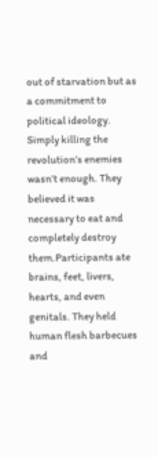out of starvation but as a commitment to political ideology. Simply killing the revolution’s enemies wasn’t enough. They believed it was necessary to eat and completely destroy them.Participants ate brains, feet, livers, hearts, and even genitals. They held human flesh barbecues and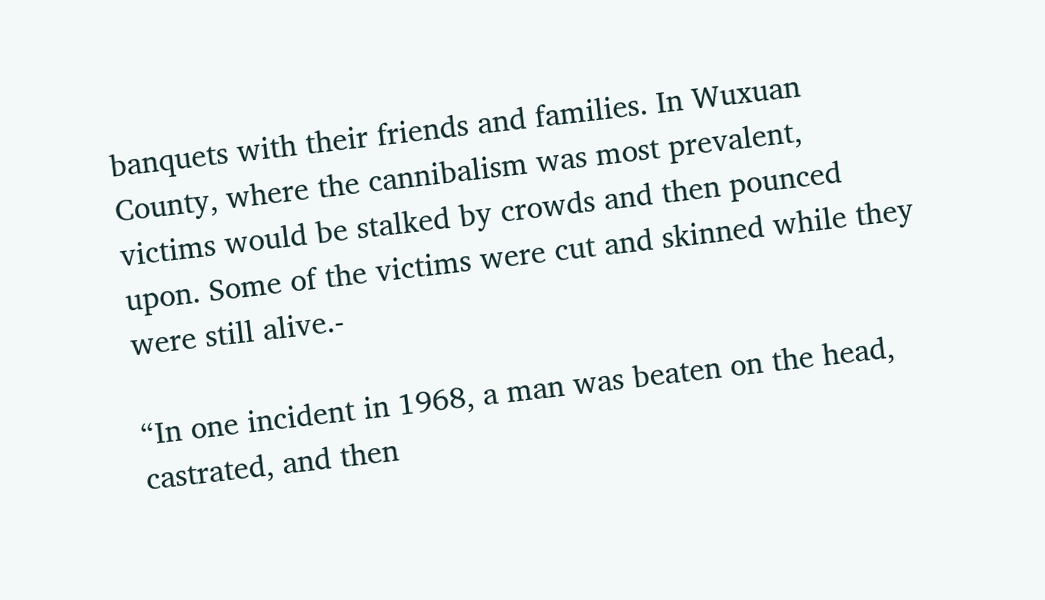banquets with their friends and families. In Wuxuan County, where the cannibalism was most prevalent, victims would be stalked by crowds and then pounced upon. Some of the victims were cut and skinned while they were still alive.-

“In one incident in 1968, a man was beaten on the head, castrated, and then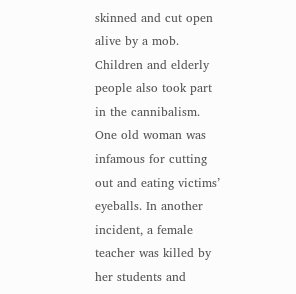skinned and cut open alive by a mob. Children and elderly people also took part in the cannibalism. One old woman was infamous for cutting out and eating victims’ eyeballs. In another incident, a female teacher was killed by her students and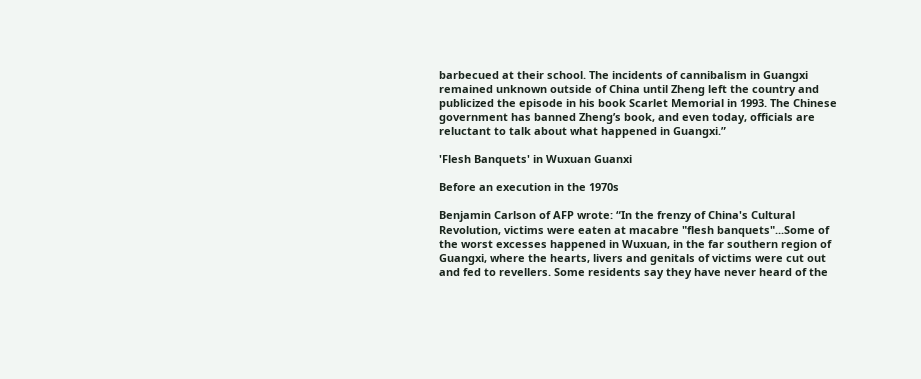barbecued at their school. The incidents of cannibalism in Guangxi remained unknown outside of China until Zheng left the country and publicized the episode in his book Scarlet Memorial in 1993. The Chinese government has banned Zheng’s book, and even today, officials are reluctant to talk about what happened in Guangxi.”

'Flesh Banquets' in Wuxuan Guanxi

Before an execution in the 1970s

Benjamin Carlson of AFP wrote: “In the frenzy of China's Cultural Revolution, victims were eaten at macabre "flesh banquets"...Some of the worst excesses happened in Wuxuan, in the far southern region of Guangxi, where the hearts, livers and genitals of victims were cut out and fed to revellers. Some residents say they have never heard of the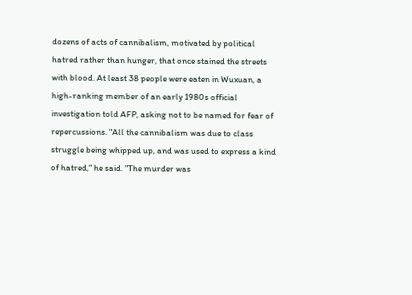dozens of acts of cannibalism, motivated by political hatred rather than hunger, that once stained the streets with blood. At least 38 people were eaten in Wuxuan, a high-ranking member of an early 1980s official investigation told AFP, asking not to be named for fear of repercussions. "All the cannibalism was due to class struggle being whipped up, and was used to express a kind of hatred," he said. "The murder was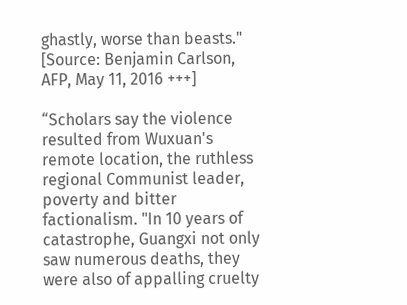ghastly, worse than beasts." [Source: Benjamin Carlson, AFP, May 11, 2016 +++]

“Scholars say the violence resulted from Wuxuan's remote location, the ruthless regional Communist leader, poverty and bitter factionalism. "In 10 years of catastrophe, Guangxi not only saw numerous deaths, they were also of appalling cruelty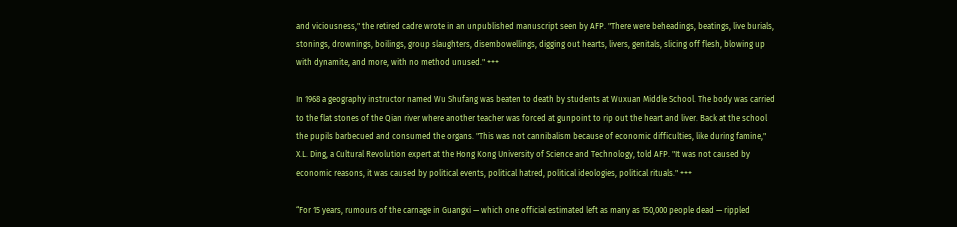and viciousness," the retired cadre wrote in an unpublished manuscript seen by AFP. "There were beheadings, beatings, live burials, stonings, drownings, boilings, group slaughters, disembowellings, digging out hearts, livers, genitals, slicing off flesh, blowing up with dynamite, and more, with no method unused." +++

In 1968 a geography instructor named Wu Shufang was beaten to death by students at Wuxuan Middle School. The body was carried to the flat stones of the Qian river where another teacher was forced at gunpoint to rip out the heart and liver. Back at the school the pupils barbecued and consumed the organs. "This was not cannibalism because of economic difficulties, like during famine," X.L. Ding, a Cultural Revolution expert at the Hong Kong University of Science and Technology, told AFP. "It was not caused by economic reasons, it was caused by political events, political hatred, political ideologies, political rituals." +++

“For 15 years, rumours of the carnage in Guangxi — which one official estimated left as many as 150,000 people dead — rippled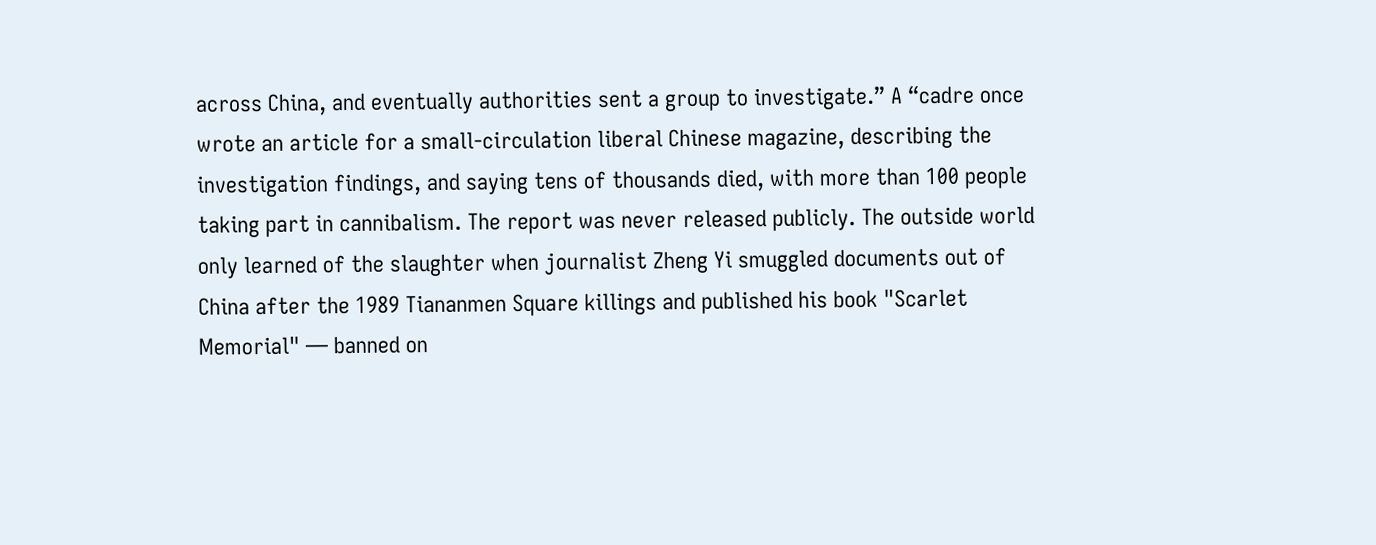across China, and eventually authorities sent a group to investigate.” A “cadre once wrote an article for a small-circulation liberal Chinese magazine, describing the investigation findings, and saying tens of thousands died, with more than 100 people taking part in cannibalism. The report was never released publicly. The outside world only learned of the slaughter when journalist Zheng Yi smuggled documents out of China after the 1989 Tiananmen Square killings and published his book "Scarlet Memorial" — banned on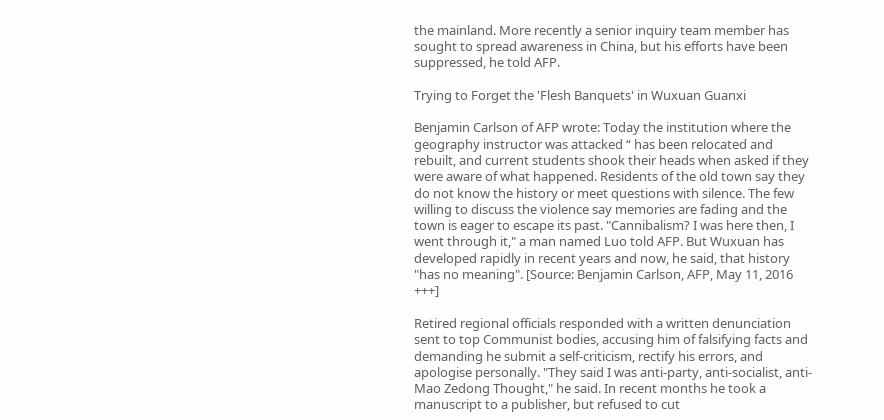the mainland. More recently a senior inquiry team member has sought to spread awareness in China, but his efforts have been suppressed, he told AFP.

Trying to Forget the 'Flesh Banquets' in Wuxuan Guanxi

Benjamin Carlson of AFP wrote: Today the institution where the geography instructor was attacked “ has been relocated and rebuilt, and current students shook their heads when asked if they were aware of what happened. Residents of the old town say they do not know the history or meet questions with silence. The few willing to discuss the violence say memories are fading and the town is eager to escape its past. "Cannibalism? I was here then, I went through it," a man named Luo told AFP. But Wuxuan has developed rapidly in recent years and now, he said, that history "has no meaning". [Source: Benjamin Carlson, AFP, May 11, 2016 +++]

Retired regional officials responded with a written denunciation sent to top Communist bodies, accusing him of falsifying facts and demanding he submit a self-criticism, rectify his errors, and apologise personally. "They said I was anti-party, anti-socialist, anti-Mao Zedong Thought," he said. In recent months he took a manuscript to a publisher, but refused to cut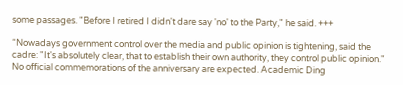some passages. "Before I retired I didn't dare say 'no' to the Party," he said. +++

“Nowadays government control over the media and public opinion is tightening, said the cadre: "It's absolutely clear, that to establish their own authority, they control public opinion." No official commemorations of the anniversary are expected. Academic Ding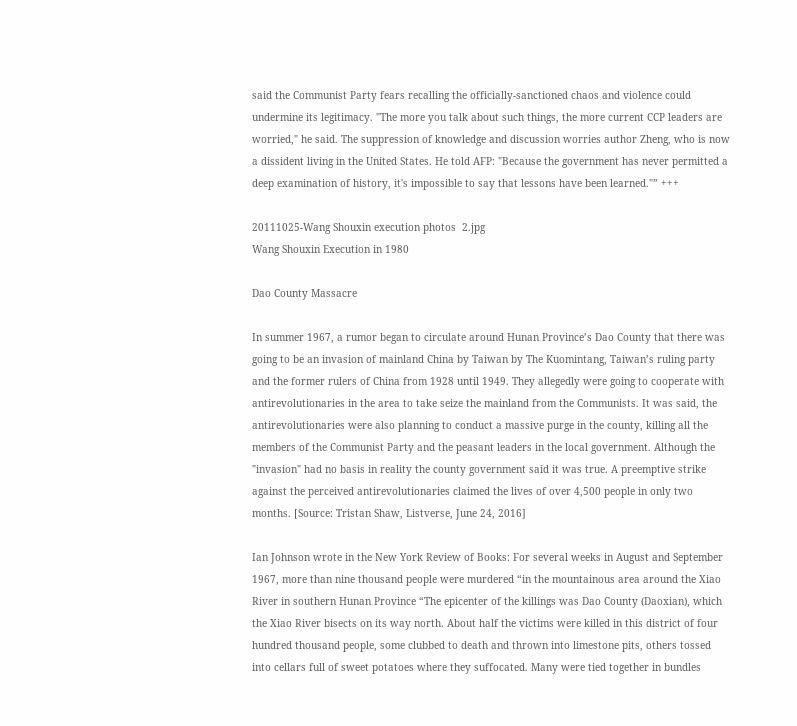said the Communist Party fears recalling the officially-sanctioned chaos and violence could undermine its legitimacy. "The more you talk about such things, the more current CCP leaders are worried," he said. The suppression of knowledge and discussion worries author Zheng, who is now a dissident living in the United States. He told AFP: "Because the government has never permitted a deep examination of history, it's impossible to say that lessons have been learned."” +++

20111025-Wang Shouxin execution photos  2.jpg
Wang Shouxin Execution in 1980

Dao County Massacre

In summer 1967, a rumor began to circulate around Hunan Province’s Dao County that there was going to be an invasion of mainland China by Taiwan by The Kuomintang, Taiwan’s ruling party and the former rulers of China from 1928 until 1949. They allegedly were going to cooperate with antirevolutionaries in the area to take seize the mainland from the Communists. It was said, the antirevolutionaries were also planning to conduct a massive purge in the county, killing all the members of the Communist Party and the peasant leaders in the local government. Although the "invasion" had no basis in reality the county government said it was true. A preemptive strike against the perceived antirevolutionaries claimed the lives of over 4,500 people in only two months. [Source: Tristan Shaw, Listverse, June 24, 2016]

Ian Johnson wrote in the New York Review of Books: For several weeks in August and September 1967, more than nine thousand people were murdered “in the mountainous area around the Xiao River in southern Hunan Province “The epicenter of the killings was Dao County (Daoxian), which the Xiao River bisects on its way north. About half the victims were killed in this district of four hundred thousand people, some clubbed to death and thrown into limestone pits, others tossed into cellars full of sweet potatoes where they suffocated. Many were tied together in bundles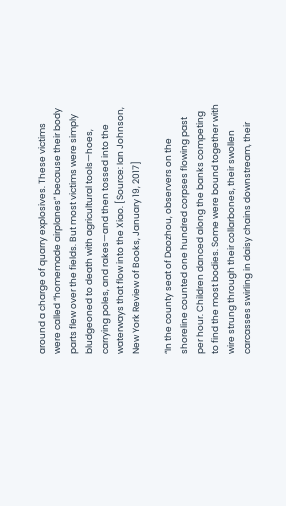around a charge of quarry explosives. These victims were called “homemade airplanes” because their body parts flew over the fields. But most victims were simply bludgeoned to death with agricultural tools—hoes, carrying poles, and rakes—and then tossed into the waterways that flow into the Xiao. [Source: Ian Johnson, New York Review of Books, January 19, 2017]

“In the county seat of Daozhou, observers on the shoreline counted one hundred corpses flowing past per hour. Children danced along the banks competing to find the most bodies. Some were bound together with wire strung through their collarbones, their swollen carcasses swirling in daisy chains downstream, their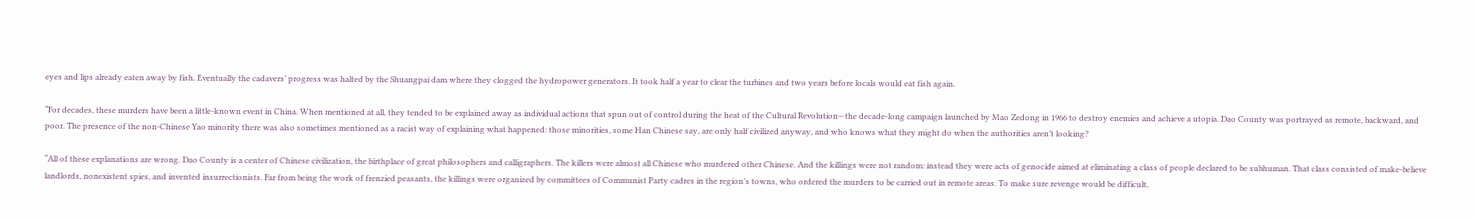eyes and lips already eaten away by fish. Eventually the cadavers’ progress was halted by the Shuangpai dam where they clogged the hydropower generators. It took half a year to clear the turbines and two years before locals would eat fish again.

“For decades, these murders have been a little-known event in China. When mentioned at all, they tended to be explained away as individual actions that spun out of control during the heat of the Cultural Revolution—the decade-long campaign launched by Mao Zedong in 1966 to destroy enemies and achieve a utopia. Dao County was portrayed as remote, backward, and poor. The presence of the non-Chinese Yao minority there was also sometimes mentioned as a racist way of explaining what happened: those minorities, some Han Chinese say, are only half civilized anyway, and who knows what they might do when the authorities aren’t looking?

“All of these explanations are wrong. Dao County is a center of Chinese civilization, the birthplace of great philosophers and calligraphers. The killers were almost all Chinese who murdered other Chinese. And the killings were not random: instead they were acts of genocide aimed at eliminating a class of people declared to be subhuman. That class consisted of make-believe landlords, nonexistent spies, and invented insurrectionists. Far from being the work of frenzied peasants, the killings were organized by committees of Communist Party cadres in the region’s towns, who ordered the murders to be carried out in remote areas. To make sure revenge would be difficult,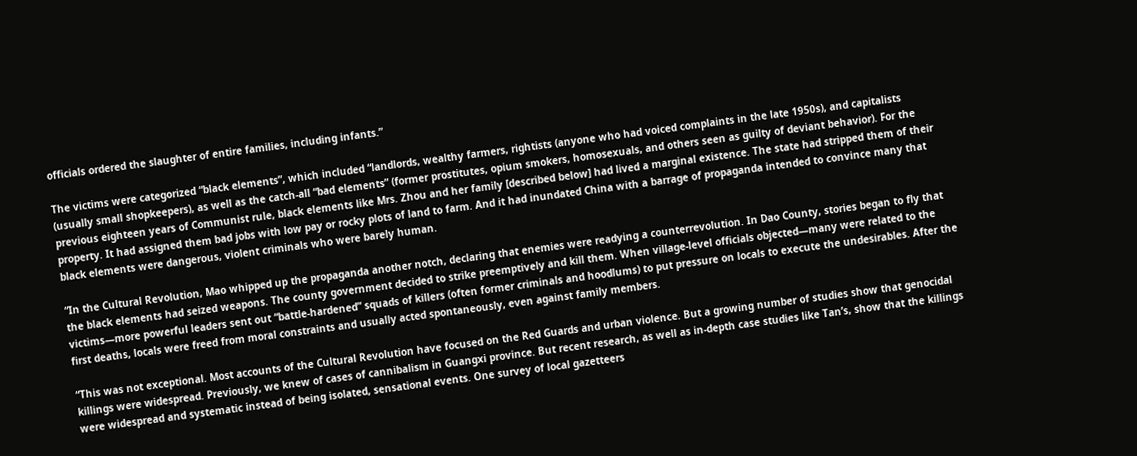officials ordered the slaughter of entire families, including infants.”

The victims were categorized “black elements”, which included “landlords, wealthy farmers, rightists (anyone who had voiced complaints in the late 1950s), and capitalists (usually small shopkeepers), as well as the catch-all “bad elements” (former prostitutes, opium smokers, homosexuals, and others seen as guilty of deviant behavior). For the previous eighteen years of Communist rule, black elements like Mrs. Zhou and her family [described below] had lived a marginal existence. The state had stripped them of their property. It had assigned them bad jobs with low pay or rocky plots of land to farm. And it had inundated China with a barrage of propaganda intended to convince many that black elements were dangerous, violent criminals who were barely human.

“In the Cultural Revolution, Mao whipped up the propaganda another notch, declaring that enemies were readying a counterrevolution. In Dao County, stories began to fly that the black elements had seized weapons. The county government decided to strike preemptively and kill them. When village-level officials objected—many were related to the victims—more powerful leaders sent out “battle-hardened” squads of killers (often former criminals and hoodlums) to put pressure on locals to execute the undesirables. After the first deaths, locals were freed from moral constraints and usually acted spontaneously, even against family members.

“This was not exceptional. Most accounts of the Cultural Revolution have focused on the Red Guards and urban violence. But a growing number of studies show that genocidal killings were widespread. Previously, we knew of cases of cannibalism in Guangxi province. But recent research, as well as in-depth case studies like Tan’s, show that the killings were widespread and systematic instead of being isolated, sensational events. One survey of local gazetteers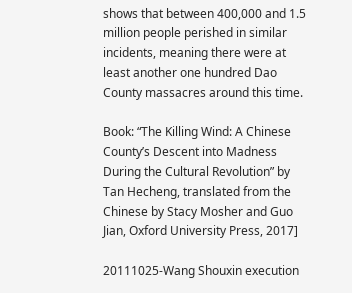shows that between 400,000 and 1.5 million people perished in similar incidents, meaning there were at least another one hundred Dao County massacres around this time.

Book: “The Killing Wind: A Chinese County’s Descent into Madness During the Cultural Revolution” by Tan Hecheng, translated from the Chinese by Stacy Mosher and Guo Jian, Oxford University Press, 2017]

20111025-Wang Shouxin execution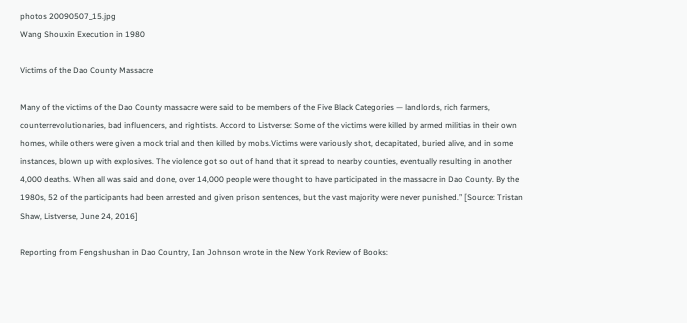photos 20090507_15.jpg
Wang Shouxin Execution in 1980

Victims of the Dao County Massacre

Many of the victims of the Dao County massacre were said to be members of the Five Black Categories — landlords, rich farmers, counterrevolutionaries, bad influencers, and rightists. Accord to Listverse: Some of the victims were killed by armed militias in their own homes, while others were given a mock trial and then killed by mobs.Victims were variously shot, decapitated, buried alive, and in some instances, blown up with explosives. The violence got so out of hand that it spread to nearby counties, eventually resulting in another 4,000 deaths. When all was said and done, over 14,000 people were thought to have participated in the massacre in Dao County. By the 1980s, 52 of the participants had been arrested and given prison sentences, but the vast majority were never punished.” [Source: Tristan Shaw, Listverse, June 24, 2016]

Reporting from Fengshushan in Dao Country, Ian Johnson wrote in the New York Review of Books: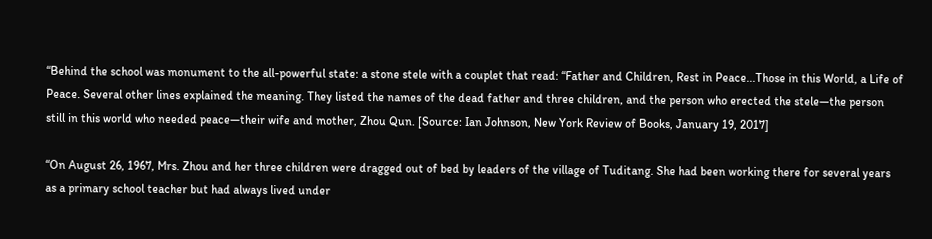“Behind the school was monument to the all-powerful state: a stone stele with a couplet that read: “Father and Children, Rest in Peace...Those in this World, a Life of Peace. Several other lines explained the meaning. They listed the names of the dead father and three children, and the person who erected the stele—the person still in this world who needed peace—their wife and mother, Zhou Qun. [Source: Ian Johnson, New York Review of Books, January 19, 2017]

“On August 26, 1967, Mrs. Zhou and her three children were dragged out of bed by leaders of the village of Tuditang. She had been working there for several years as a primary school teacher but had always lived under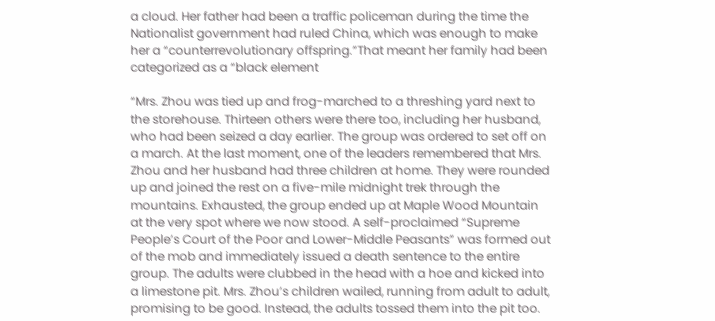a cloud. Her father had been a traffic policeman during the time the Nationalist government had ruled China, which was enough to make her a “counterrevolutionary offspring.”That meant her family had been categorized as a “black element

“Mrs. Zhou was tied up and frog-marched to a threshing yard next to the storehouse. Thirteen others were there too, including her husband, who had been seized a day earlier. The group was ordered to set off on a march. At the last moment, one of the leaders remembered that Mrs. Zhou and her husband had three children at home. They were rounded up and joined the rest on a five-mile midnight trek through the mountains. Exhausted, the group ended up at Maple Wood Mountain at the very spot where we now stood. A self-proclaimed “Supreme People’s Court of the Poor and Lower-Middle Peasants” was formed out of the mob and immediately issued a death sentence to the entire group. The adults were clubbed in the head with a hoe and kicked into a limestone pit. Mrs. Zhou’s children wailed, running from adult to adult, promising to be good. Instead, the adults tossed them into the pit too.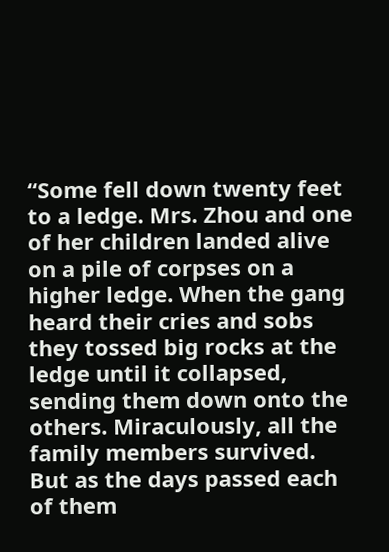“Some fell down twenty feet to a ledge. Mrs. Zhou and one of her children landed alive on a pile of corpses on a higher ledge. When the gang heard their cries and sobs they tossed big rocks at the ledge until it collapsed, sending them down onto the others. Miraculously, all the family members survived. But as the days passed each of them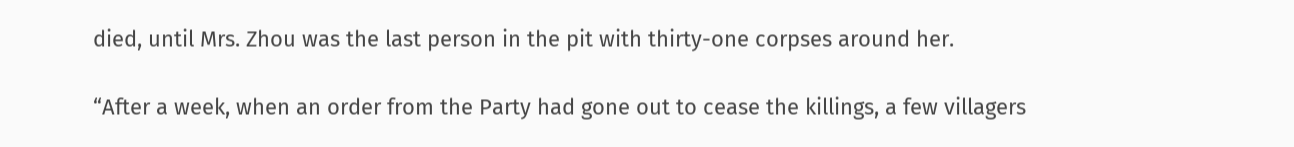died, until Mrs. Zhou was the last person in the pit with thirty-one corpses around her.

“After a week, when an order from the Party had gone out to cease the killings, a few villagers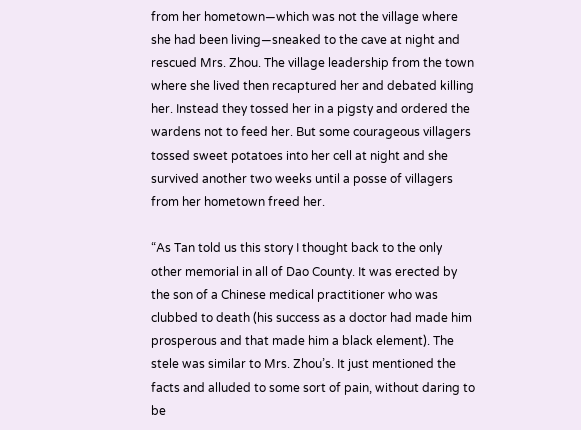from her hometown—which was not the village where she had been living—sneaked to the cave at night and rescued Mrs. Zhou. The village leadership from the town where she lived then recaptured her and debated killing her. Instead they tossed her in a pigsty and ordered the wardens not to feed her. But some courageous villagers tossed sweet potatoes into her cell at night and she survived another two weeks until a posse of villagers from her hometown freed her.

“As Tan told us this story I thought back to the only other memorial in all of Dao County. It was erected by the son of a Chinese medical practitioner who was clubbed to death (his success as a doctor had made him prosperous and that made him a black element). The stele was similar to Mrs. Zhou’s. It just mentioned the facts and alluded to some sort of pain, without daring to be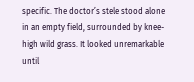specific. The doctor’s stele stood alone in an empty field, surrounded by knee-high wild grass. It looked unremarkable until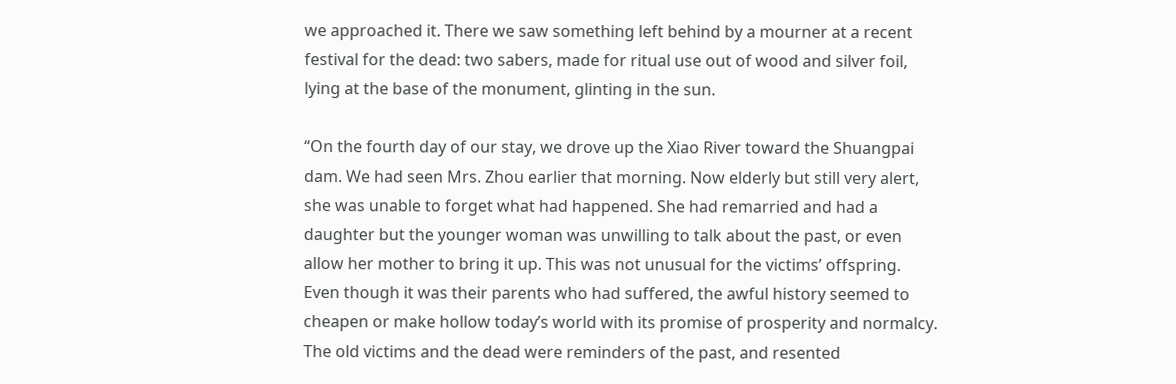we approached it. There we saw something left behind by a mourner at a recent festival for the dead: two sabers, made for ritual use out of wood and silver foil, lying at the base of the monument, glinting in the sun.

“On the fourth day of our stay, we drove up the Xiao River toward the Shuangpai dam. We had seen Mrs. Zhou earlier that morning. Now elderly but still very alert, she was unable to forget what had happened. She had remarried and had a daughter but the younger woman was unwilling to talk about the past, or even allow her mother to bring it up. This was not unusual for the victims’ offspring. Even though it was their parents who had suffered, the awful history seemed to cheapen or make hollow today’s world with its promise of prosperity and normalcy. The old victims and the dead were reminders of the past, and resented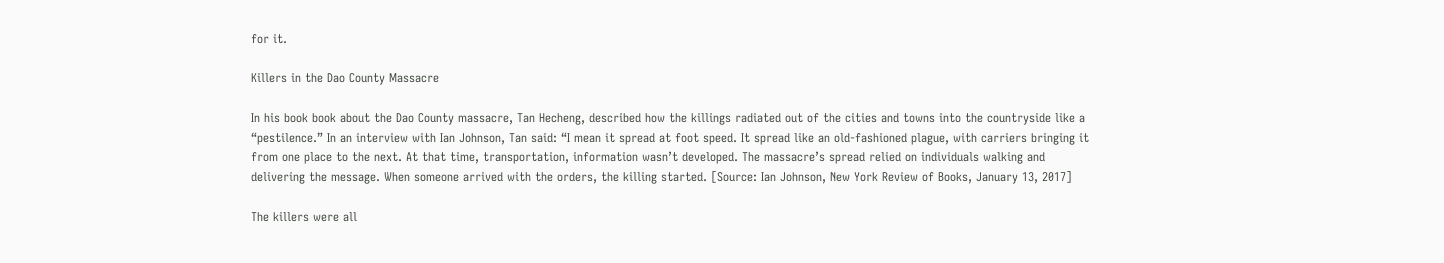for it.

Killers in the Dao County Massacre

In his book book about the Dao County massacre, Tan Hecheng, described how the killings radiated out of the cities and towns into the countryside like a “pestilence.” In an interview with Ian Johnson, Tan said: “I mean it spread at foot speed. It spread like an old-fashioned plague, with carriers bringing it from one place to the next. At that time, transportation, information wasn’t developed. The massacre’s spread relied on individuals walking and delivering the message. When someone arrived with the orders, the killing started. [Source: Ian Johnson, New York Review of Books, January 13, 2017]

The killers were all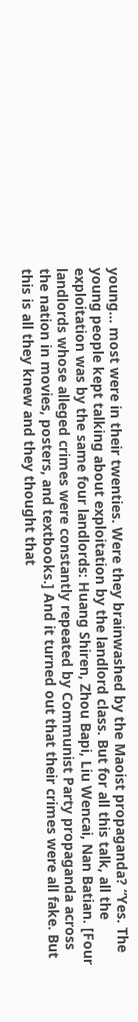young... most were in their twenties. Were they brainwashed by the Maoist propaganda? “Yes. The young people kept talking about exploitation by the landlord class. But for all this talk, all the exploitation was by the same four landlords: Huang Shiren, Zhou Bapi, Liu Wencai, Nan Batian. [Four landlords whose alleged crimes were constantly repeated by Communist Party propaganda across the nation in movies, posters, and textbooks.] And it turned out that their crimes were all fake. But this is all they knew and they thought that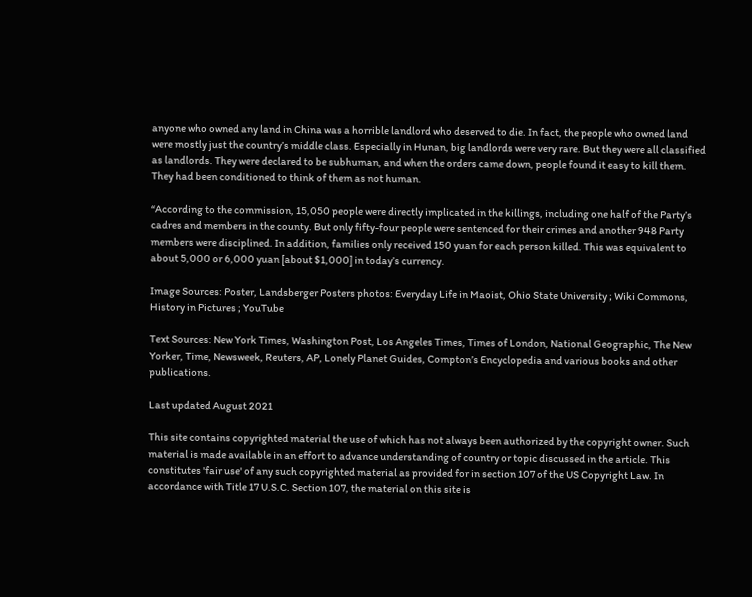anyone who owned any land in China was a horrible landlord who deserved to die. In fact, the people who owned land were mostly just the country’s middle class. Especially in Hunan, big landlords were very rare. But they were all classified as landlords. They were declared to be subhuman, and when the orders came down, people found it easy to kill them. They had been conditioned to think of them as not human.

“According to the commission, 15,050 people were directly implicated in the killings, including one half of the Party’s cadres and members in the county. But only fifty-four people were sentenced for their crimes and another 948 Party members were disciplined. In addition, families only received 150 yuan for each person killed. This was equivalent to about 5,000 or 6,000 yuan [about $1,000] in today’s currency.

Image Sources: Poster, Landsberger Posters photos: Everyday Life in Maoist, Ohio State University ; Wiki Commons, History in Pictures ; YouTube

Text Sources: New York Times, Washington Post, Los Angeles Times, Times of London, National Geographic, The New Yorker, Time, Newsweek, Reuters, AP, Lonely Planet Guides, Compton’s Encyclopedia and various books and other publications.

Last updated August 2021

This site contains copyrighted material the use of which has not always been authorized by the copyright owner. Such material is made available in an effort to advance understanding of country or topic discussed in the article. This constitutes 'fair use' of any such copyrighted material as provided for in section 107 of the US Copyright Law. In accordance with Title 17 U.S.C. Section 107, the material on this site is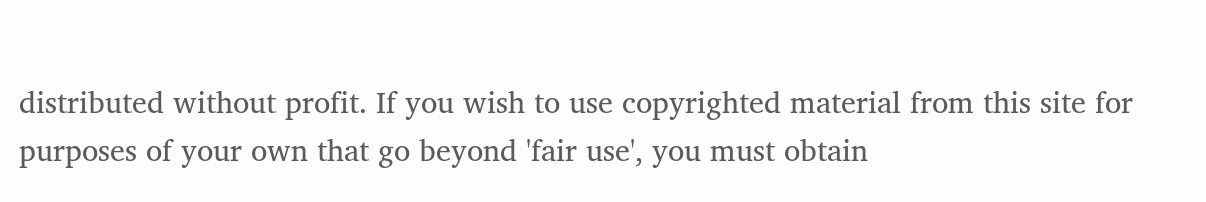distributed without profit. If you wish to use copyrighted material from this site for purposes of your own that go beyond 'fair use', you must obtain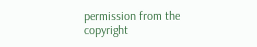permission from the copyright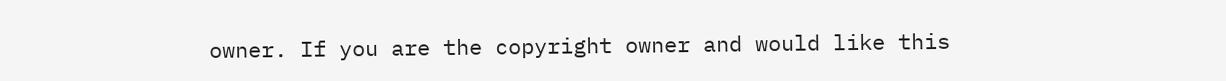owner. If you are the copyright owner and would like this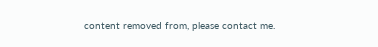content removed from, please contact me.